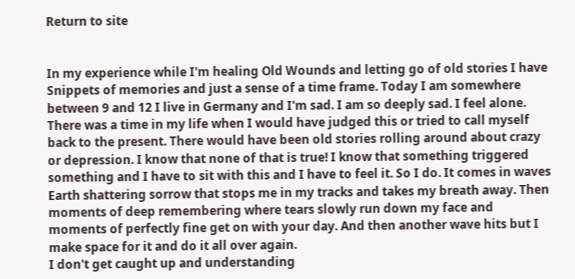Return to site


In my experience while I'm healing Old Wounds and letting go of old stories I have Snippets of memories and just a sense of a time frame. Today I am somewhere between 9 and 12 I live in Germany and I'm sad. I am so deeply sad. I feel alone.
There was a time in my life when I would have judged this or tried to call myself back to the present. There would have been old stories rolling around about crazy or depression. I know that none of that is true! I know that something triggered something and I have to sit with this and I have to feel it. So I do. It comes in waves Earth shattering sorrow that stops me in my tracks and takes my breath away. Then moments of deep remembering where tears slowly run down my face and moments of perfectly fine get on with your day. And then another wave hits but I make space for it and do it all over again.
I don't get caught up and understanding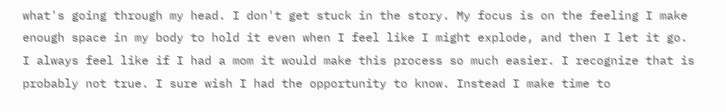what's going through my head. I don't get stuck in the story. My focus is on the feeling I make enough space in my body to hold it even when I feel like I might explode, and then I let it go.
I always feel like if I had a mom it would make this process so much easier. I recognize that is probably not true. I sure wish I had the opportunity to know. Instead I make time to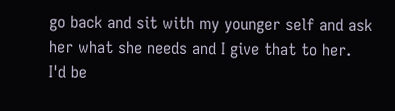go back and sit with my younger self and ask her what she needs and I give that to her.
I'd be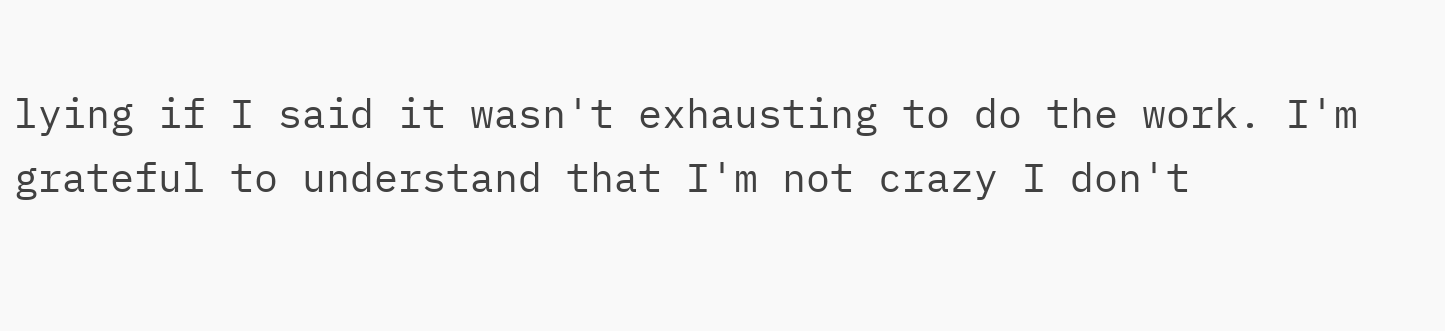lying if I said it wasn't exhausting to do the work. I'm grateful to understand that I'm not crazy I don't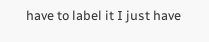have to label it I just have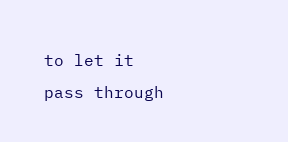to let it pass through